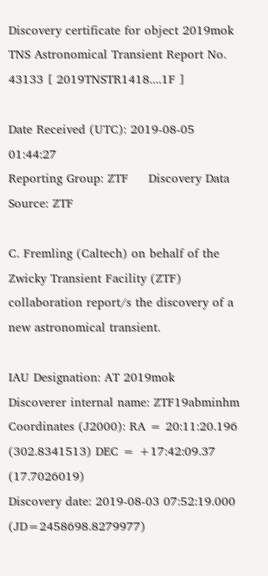Discovery certificate for object 2019mok
TNS Astronomical Transient Report No. 43133 [ 2019TNSTR1418....1F ]

Date Received (UTC): 2019-08-05 01:44:27
Reporting Group: ZTF     Discovery Data Source: ZTF

C. Fremling (Caltech) on behalf of the Zwicky Transient Facility (ZTF) collaboration report/s the discovery of a new astronomical transient.

IAU Designation: AT 2019mok
Discoverer internal name: ZTF19abminhm
Coordinates (J2000): RA = 20:11:20.196 (302.8341513) DEC = +17:42:09.37 (17.7026019)
Discovery date: 2019-08-03 07:52:19.000 (JD=2458698.8279977)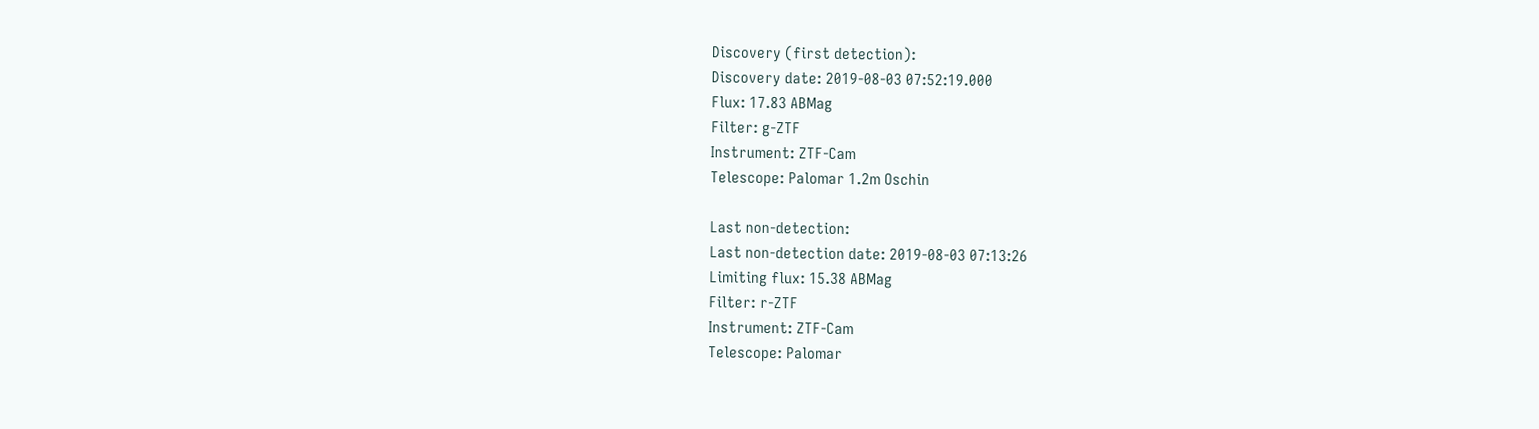Discovery (first detection):
Discovery date: 2019-08-03 07:52:19.000
Flux: 17.83 ABMag
Filter: g-ZTF
Instrument: ZTF-Cam
Telescope: Palomar 1.2m Oschin

Last non-detection:
Last non-detection date: 2019-08-03 07:13:26
Limiting flux: 15.38 ABMag
Filter: r-ZTF
Instrument: ZTF-Cam
Telescope: Palomar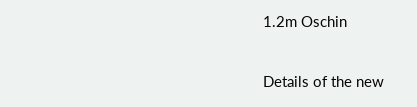1.2m Oschin

Details of the new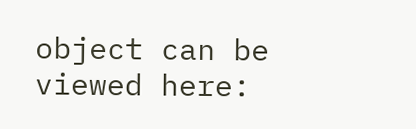object can be viewed here: